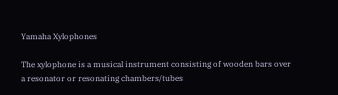Yamaha Xylophones

The xylophone is a musical instrument consisting of wooden bars over a resonator or resonating chambers/tubes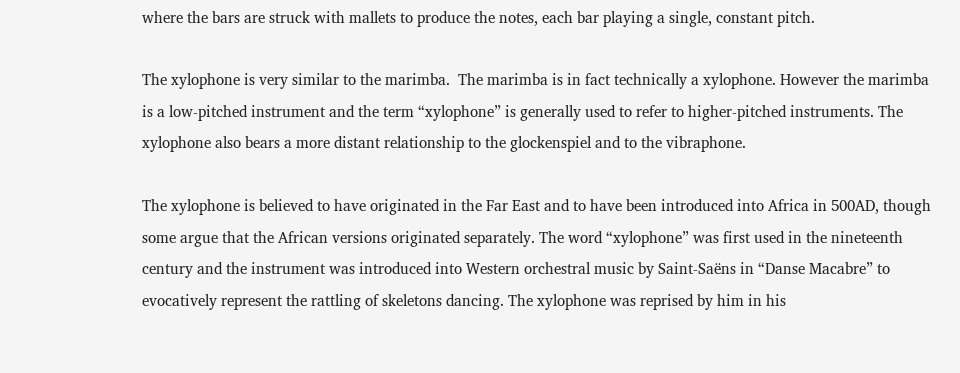where the bars are struck with mallets to produce the notes, each bar playing a single, constant pitch.

The xylophone is very similar to the marimba.  The marimba is in fact technically a xylophone. However the marimba is a low-pitched instrument and the term “xylophone” is generally used to refer to higher-pitched instruments. The xylophone also bears a more distant relationship to the glockenspiel and to the vibraphone.

The xylophone is believed to have originated in the Far East and to have been introduced into Africa in 500AD, though some argue that the African versions originated separately. The word “xylophone” was first used in the nineteenth century and the instrument was introduced into Western orchestral music by Saint-Saëns in “Danse Macabre” to evocatively represent the rattling of skeletons dancing. The xylophone was reprised by him in his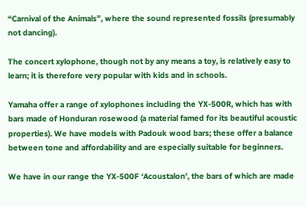“Carnival of the Animals”, where the sound represented fossils (presumably not dancing).

The concert xylophone, though not by any means a toy, is relatively easy to learn; it is therefore very popular with kids and in schools.

Yamaha offer a range of xylophones including the YX-500R, which has with bars made of Honduran rosewood (a material famed for its beautiful acoustic properties). We have models with Padouk wood bars; these offer a balance between tone and affordability and are especially suitable for beginners.

We have in our range the YX-500F ‘Acoustalon’, the bars of which are made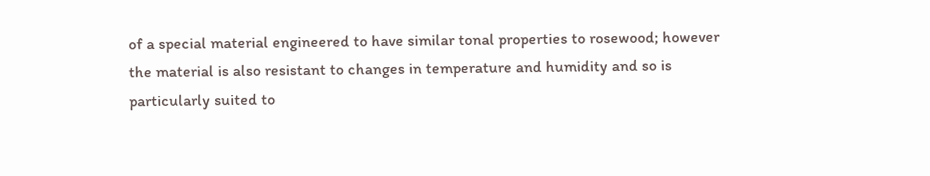of a special material engineered to have similar tonal properties to rosewood; however the material is also resistant to changes in temperature and humidity and so is particularly suited to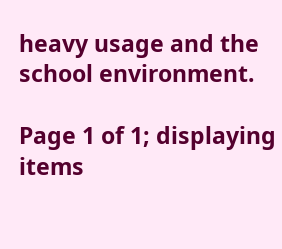heavy usage and the school environment.

Page 1 of 1; displaying items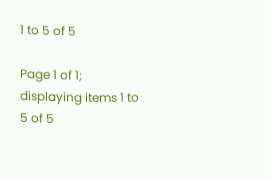1 to 5 of 5

Page 1 of 1; displaying items 1 to 5 of 5